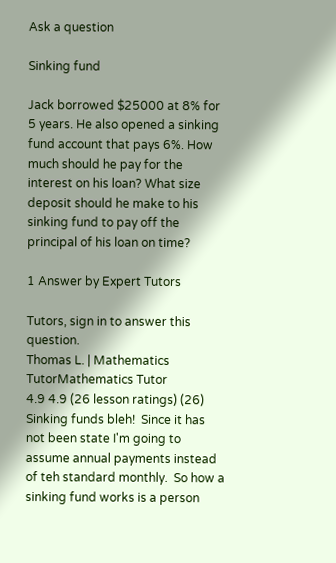Ask a question

Sinking fund

Jack borrowed $25000 at 8% for 5 years. He also opened a sinking fund account that pays 6%. How much should he pay for the interest on his loan? What size deposit should he make to his sinking fund to pay off the principal of his loan on time?

1 Answer by Expert Tutors

Tutors, sign in to answer this question.
Thomas L. | Mathematics TutorMathematics Tutor
4.9 4.9 (26 lesson ratings) (26)
Sinking funds bleh!  Since it has not been state I'm going to assume annual payments instead of teh standard monthly.  So how a sinking fund works is a person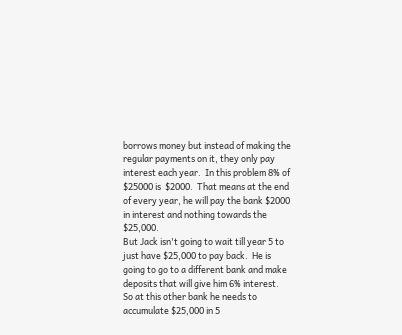borrows money but instead of making the regular payments on it, they only pay interest each year.  In this problem 8% of $25000 is  $2000.  That means at the end of every year, he will pay the bank $2000 in interest and nothing towards the $25,000.
But Jack isn't going to wait till year 5 to just have $25,000 to pay back.  He is going to go to a different bank and make deposits that will give him 6% interest.
So at this other bank he needs to accumulate $25,000 in 5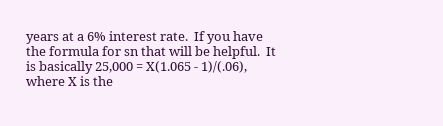years at a 6% interest rate.  If you have the formula for sn that will be helpful.  It is basically 25,000 = X(1.065 - 1)/(.06), where X is the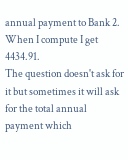annual payment to Bank 2.  When I compute I get 4434.91.
The question doesn't ask for it but sometimes it will ask for the total annual payment which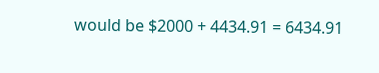would be $2000 + 4434.91 = 6434.91